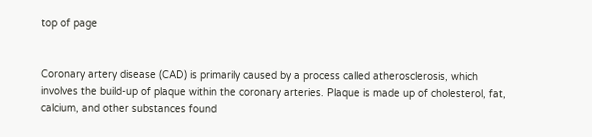top of page


Coronary artery disease (CAD) is primarily caused by a process called atherosclerosis, which involves the build-up of plaque within the coronary arteries. Plaque is made up of cholesterol, fat, calcium, and other substances found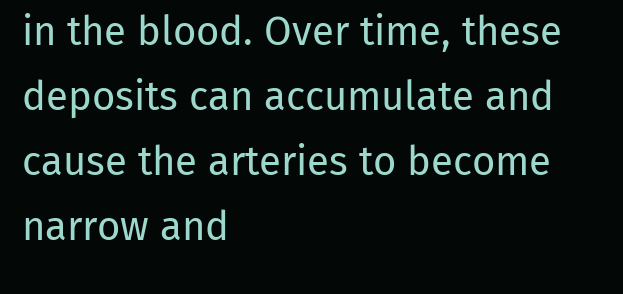in the blood. Over time, these deposits can accumulate and cause the arteries to become narrow and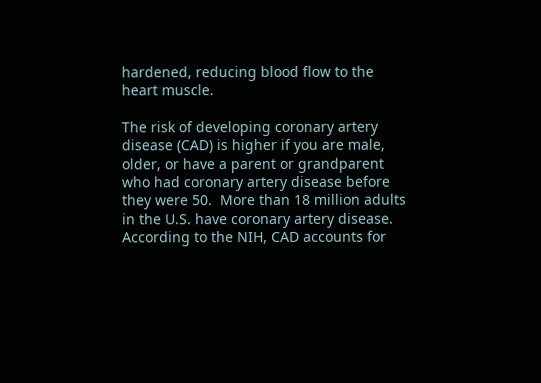hardened, reducing blood flow to the heart muscle.

The risk of developing coronary artery disease (CAD) is higher if you are male, older, or have a parent or grandparent who had coronary artery disease before they were 50.  More than 18 million adults in the U.S. have coronary artery disease. According to the NIH, CAD accounts for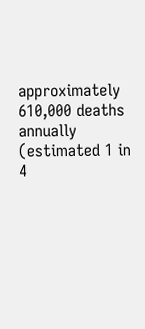approximately 610,000 deaths annually (estimated 1 in 4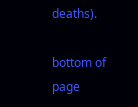deaths).

bottom of page